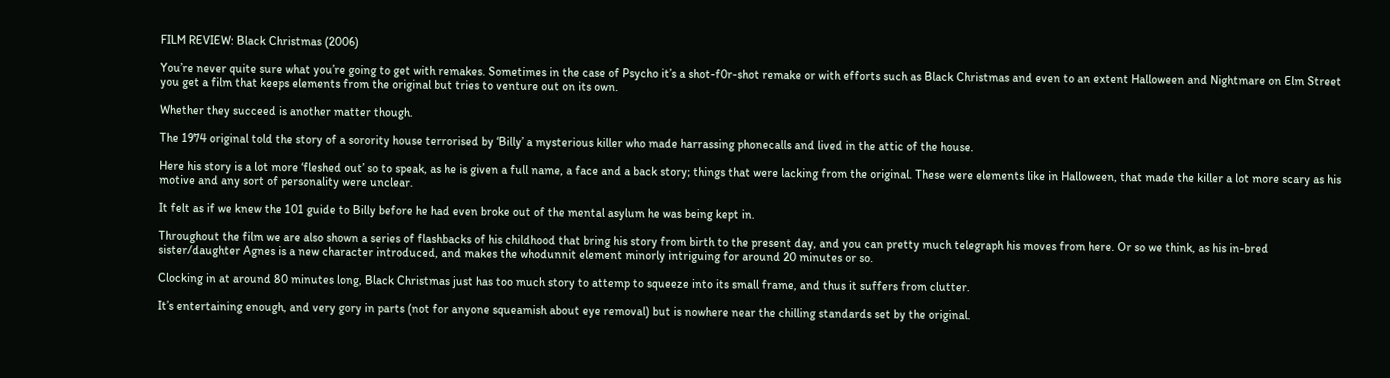FILM REVIEW: Black Christmas (2006)

You’re never quite sure what you’re going to get with remakes. Sometimes in the case of Psycho it’s a shot-f0r-shot remake or with efforts such as Black Christmas and even to an extent Halloween and Nightmare on Elm Street you get a film that keeps elements from the original but tries to venture out on its own.

Whether they succeed is another matter though.

The 1974 original told the story of a sorority house terrorised by ‘Billy’ a mysterious killer who made harrassing phonecalls and lived in the attic of the house.

Here his story is a lot more ‘fleshed out’ so to speak, as he is given a full name, a face and a back story; things that were lacking from the original. These were elements like in Halloween, that made the killer a lot more scary as his motive and any sort of personality were unclear.

It felt as if we knew the 101 guide to Billy before he had even broke out of the mental asylum he was being kept in.

Throughout the film we are also shown a series of flashbacks of his childhood that bring his story from birth to the present day, and you can pretty much telegraph his moves from here. Or so we think, as his in-bred sister/daughter Agnes is a new character introduced, and makes the whodunnit element minorly intriguing for around 20 minutes or so.

Clocking in at around 80 minutes long, Black Christmas just has too much story to attemp to squeeze into its small frame, and thus it suffers from clutter.

It’s entertaining enough, and very gory in parts (not for anyone squeamish about eye removal) but is nowhere near the chilling standards set by the original.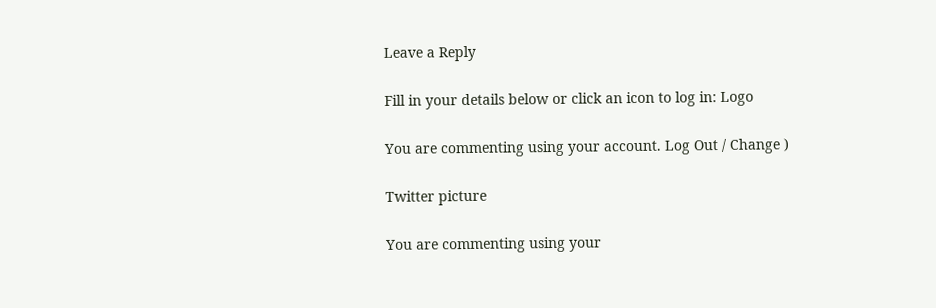Leave a Reply

Fill in your details below or click an icon to log in: Logo

You are commenting using your account. Log Out / Change )

Twitter picture

You are commenting using your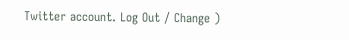Twitter account. Log Out / Change )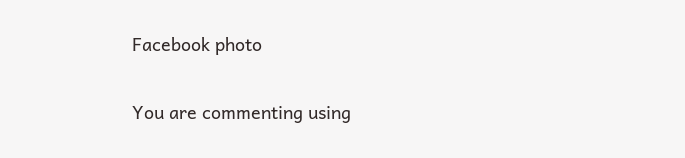Facebook photo

You are commenting using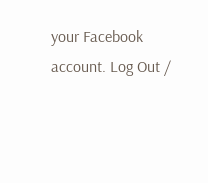your Facebook account. Log Out /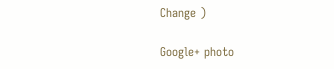Change )

Google+ photo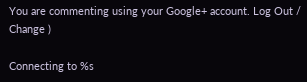You are commenting using your Google+ account. Log Out / Change )

Connecting to %s